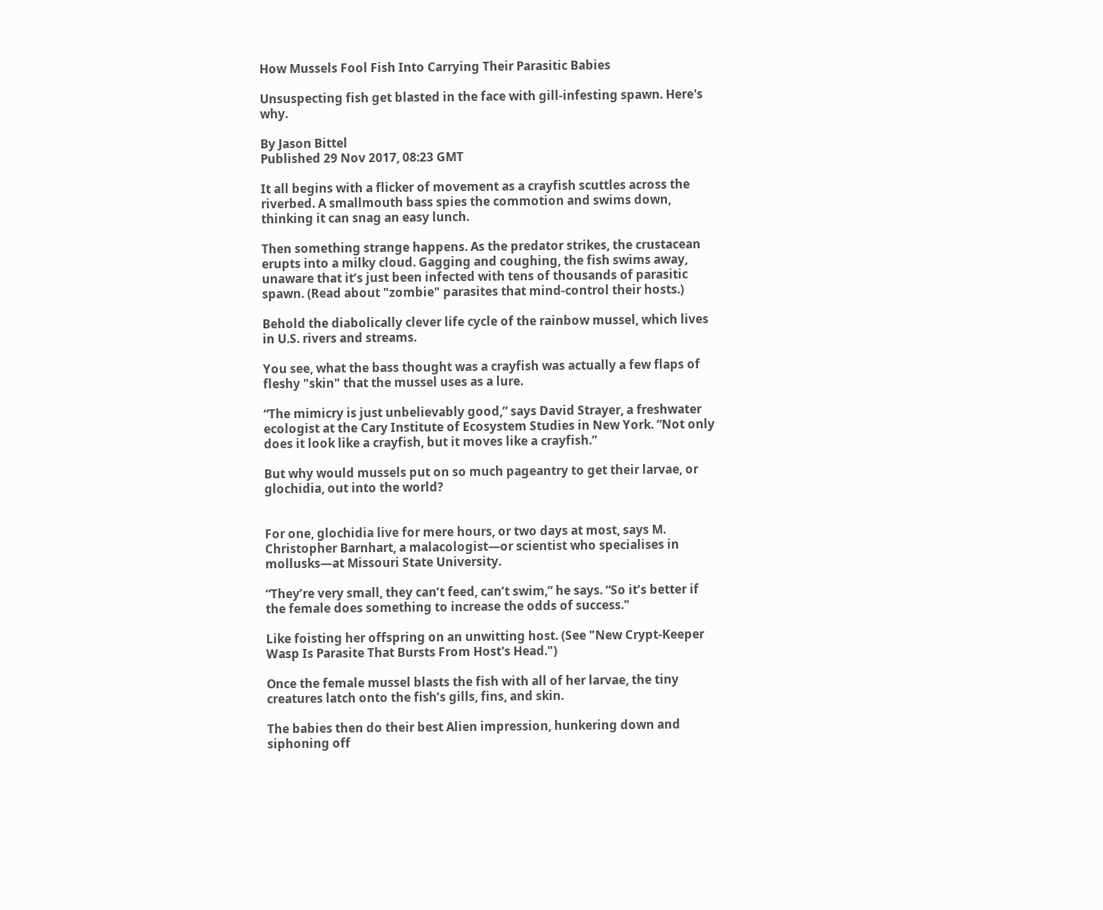How Mussels Fool Fish Into Carrying Their Parasitic Babies

Unsuspecting fish get blasted in the face with gill-infesting spawn. Here's why.

By Jason Bittel
Published 29 Nov 2017, 08:23 GMT

It all begins with a flicker of movement as a crayfish scuttles across the riverbed. A smallmouth bass spies the commotion and swims down, thinking it can snag an easy lunch.

Then something strange happens. As the predator strikes, the crustacean erupts into a milky cloud. Gagging and coughing, the fish swims away, unaware that it’s just been infected with tens of thousands of parasitic spawn. (Read about "zombie" parasites that mind-control their hosts.)

Behold the diabolically clever life cycle of the rainbow mussel, which lives in U.S. rivers and streams.

You see, what the bass thought was a crayfish was actually a few flaps of fleshy "skin" that the mussel uses as a lure.

“The mimicry is just unbelievably good,” says David Strayer, a freshwater ecologist at the Cary Institute of Ecosystem Studies in New York. “Not only does it look like a crayfish, but it moves like a crayfish.”

But why would mussels put on so much pageantry to get their larvae, or glochidia, out into the world?


For one, glochidia live for mere hours, or two days at most, says M. Christopher Barnhart, a malacologist—or scientist who specialises in mollusks—at Missouri State University.

“They’re very small, they can’t feed, can’t swim,” he says. “So it’s better if the female does something to increase the odds of success."

Like foisting her offspring on an unwitting host. (See "New Crypt-Keeper Wasp Is Parasite That Bursts From Host's Head.")

Once the female mussel blasts the fish with all of her larvae, the tiny creatures latch onto the fish’s gills, fins, and skin.

The babies then do their best Alien impression, hunkering down and siphoning off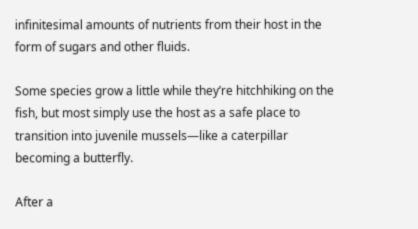infinitesimal amounts of nutrients from their host in the form of sugars and other fluids.

Some species grow a little while they’re hitchhiking on the fish, but most simply use the host as a safe place to transition into juvenile mussels—like a caterpillar becoming a butterfly.

After a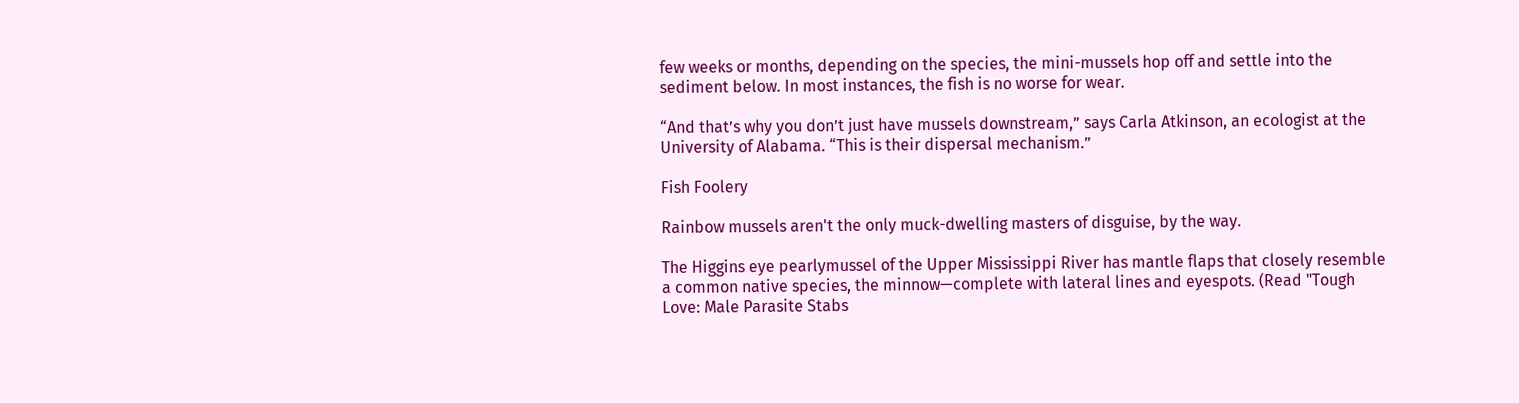few weeks or months, depending on the species, the mini-mussels hop off and settle into the sediment below. In most instances, the fish is no worse for wear.

“And that’s why you don’t just have mussels downstream,” says Carla Atkinson, an ecologist at the University of Alabama. “This is their dispersal mechanism.”

Fish Foolery

Rainbow mussels aren't the only muck-dwelling masters of disguise, by the way.

The Higgins eye pearlymussel of the Upper Mississippi River has mantle flaps that closely resemble a common native species, the minnow—complete with lateral lines and eyespots. (Read "Tough Love: Male Parasite Stabs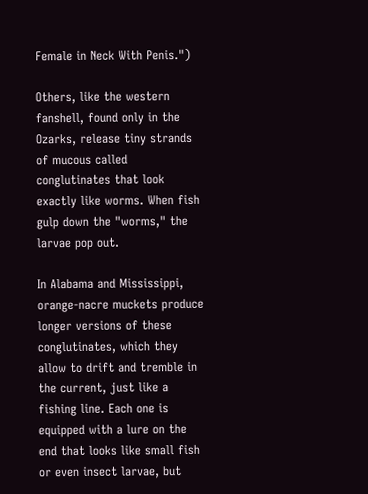Female in Neck With Penis.")

Others, like the western fanshell, found only in the Ozarks, release tiny strands of mucous called conglutinates that look exactly like worms. When fish gulp down the "worms," the larvae pop out.

In Alabama and Mississippi, orange-nacre muckets produce longer versions of these conglutinates, which they allow to drift and tremble in the current, just like a fishing line. Each one is equipped with a lure on the end that looks like small fish or even insect larvae, but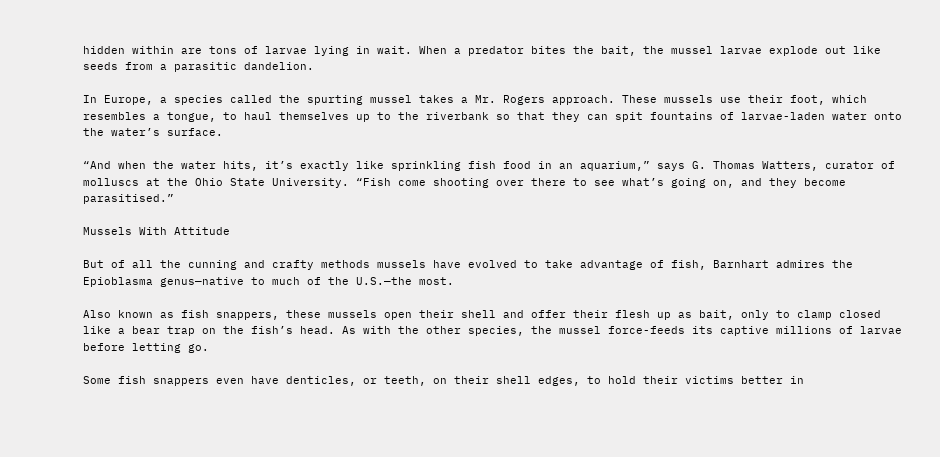hidden within are tons of larvae lying in wait. When a predator bites the bait, the mussel larvae explode out like seeds from a parasitic dandelion.

In Europe, a species called the spurting mussel takes a Mr. Rogers approach. These mussels use their foot, which resembles a tongue, to haul themselves up to the riverbank so that they can spit fountains of larvae-laden water onto the water’s surface.

“And when the water hits, it’s exactly like sprinkling fish food in an aquarium,” says G. Thomas Watters, curator of molluscs at the Ohio State University. “Fish come shooting over there to see what’s going on, and they become parasitised.”

Mussels With Attitude

But of all the cunning and crafty methods mussels have evolved to take advantage of fish, Barnhart admires the Epioblasma genus—native to much of the U.S.—the most.

Also known as fish snappers, these mussels open their shell and offer their flesh up as bait, only to clamp closed like a bear trap on the fish’s head. As with the other species, the mussel force-feeds its captive millions of larvae before letting go.

Some fish snappers even have denticles, or teeth, on their shell edges, to hold their victims better in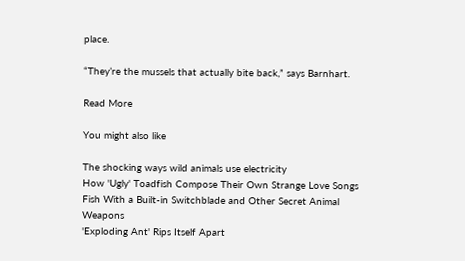place.

“They’re the mussels that actually bite back,” says Barnhart.

Read More

You might also like

The shocking ways wild animals use electricity
How 'Ugly' Toadfish Compose Their Own Strange Love Songs
Fish With a Built-in Switchblade and Other Secret Animal Weapons
'Exploding Ant' Rips Itself Apart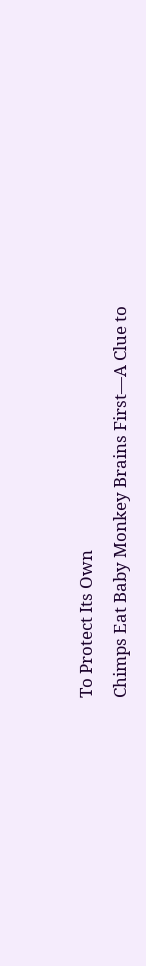To Protect Its Own
Chimps Eat Baby Monkey Brains First—A Clue to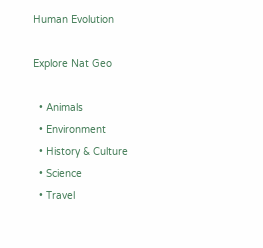Human Evolution

Explore Nat Geo

  • Animals
  • Environment
  • History & Culture
  • Science
  • Travel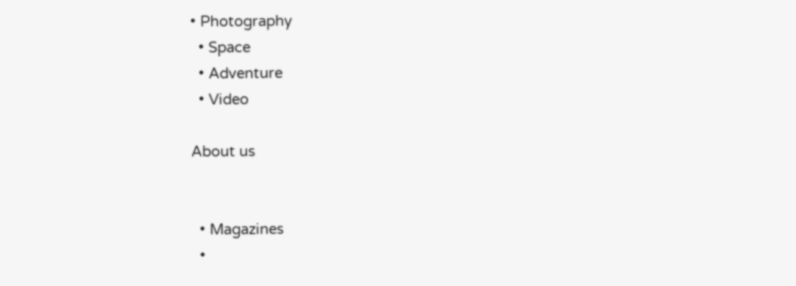• Photography
  • Space
  • Adventure
  • Video

About us


  • Magazines
  •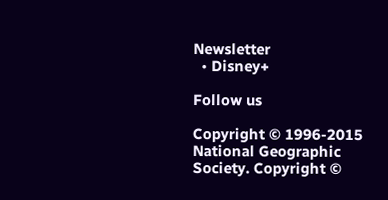Newsletter
  • Disney+

Follow us

Copyright © 1996-2015 National Geographic Society. Copyright ©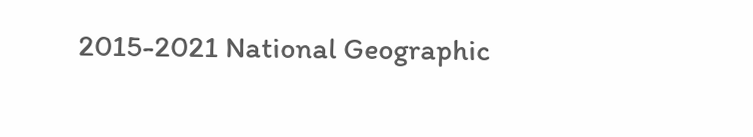2015-2021 National Geographic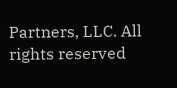Partners, LLC. All rights reserved